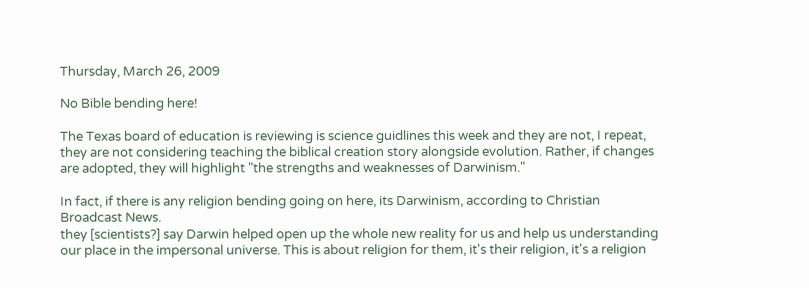Thursday, March 26, 2009

No Bible bending here!

The Texas board of education is reviewing is science guidlines this week and they are not, I repeat, they are not considering teaching the biblical creation story alongside evolution. Rather, if changes are adopted, they will highlight "the strengths and weaknesses of Darwinism."

In fact, if there is any religion bending going on here, its Darwinism, according to Christian Broadcast News.
they [scientists?] say Darwin helped open up the whole new reality for us and help us understanding our place in the impersonal universe. This is about religion for them, it's their religion, it's a religion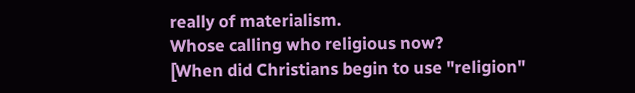really of materialism.
Whose calling who religious now?
[When did Christians begin to use "religion"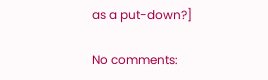as a put-down?]

No comments: